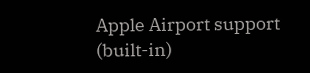Apple Airport support (built-in)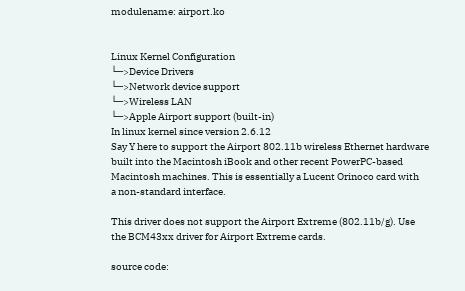modulename: airport.ko


Linux Kernel Configuration
└─>Device Drivers
└─>Network device support
└─>Wireless LAN
└─>Apple Airport support (built-in)
In linux kernel since version 2.6.12
Say Y here to support the Airport 802.11b wireless Ethernet hardware
built into the Macintosh iBook and other recent PowerPC-based
Macintosh machines. This is essentially a Lucent Orinoco card with
a non-standard interface.

This driver does not support the Airport Extreme (802.11b/g). Use
the BCM43xx driver for Airport Extreme cards.

source code: